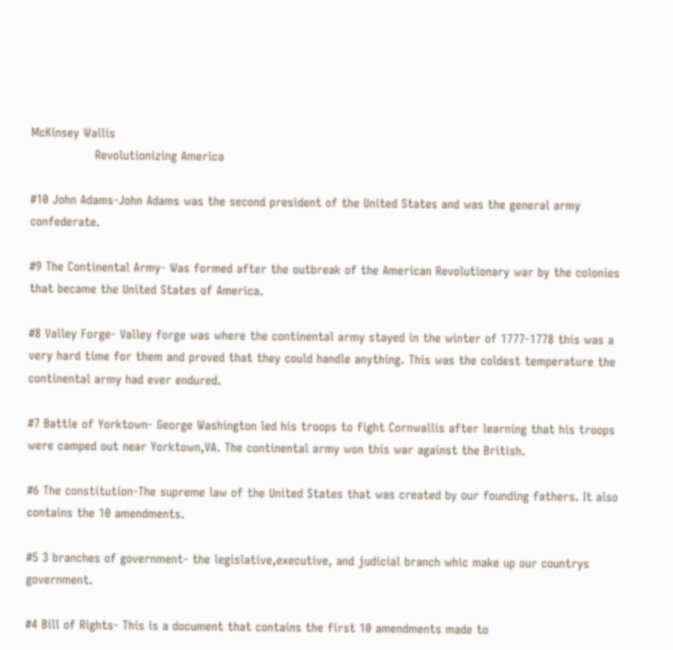McKinsey Wallis
                Revolutionizing America

#10 John Adams-John Adams was the second president of the United States and was the general army confederate.

#9 The Continental Army- Was formed after the outbreak of the American Revolutionary war by the colonies that became the United States of America.

#8 Valley Forge- Valley forge was where the continental army stayed in the winter of 1777-1778 this was a very hard time for them and proved that they could handle anything. This was the coldest temperature the continental army had ever endured.

#7 Battle of Yorktown- George Washington led his troops to fight Cornwallis after learning that his troops were camped out near Yorktown,VA. The continental army won this war against the British.

#6 The constitution-The supreme law of the United States that was created by our founding fathers. It also contains the 10 amendments.

#5 3 branches of government- the legislative,executive, and judicial branch whic make up our countrys government.

#4 Bill of Rights- This is a document that contains the first 10 amendments made to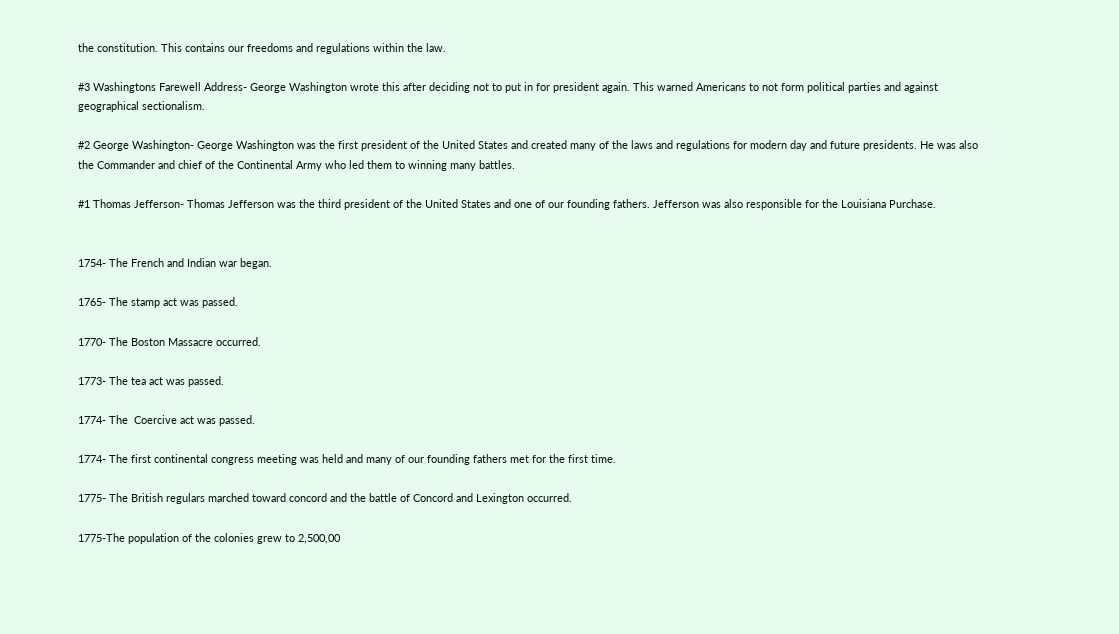the constitution. This contains our freedoms and regulations within the law.

#3 Washingtons Farewell Address- George Washington wrote this after deciding not to put in for president again. This warned Americans to not form political parties and against geographical sectionalism.

#2 George Washington- George Washington was the first president of the United States and created many of the laws and regulations for modern day and future presidents. He was also the Commander and chief of the Continental Army who led them to winning many battles.

#1 Thomas Jefferson- Thomas Jefferson was the third president of the United States and one of our founding fathers. Jefferson was also responsible for the Louisiana Purchase.


1754- The French and Indian war began.

1765- The stamp act was passed.

1770- The Boston Massacre occurred.

1773- The tea act was passed.

1774- The  Coercive act was passed.

1774- The first continental congress meeting was held and many of our founding fathers met for the first time.

1775- The British regulars marched toward concord and the battle of Concord and Lexington occurred.

1775-The population of the colonies grew to 2,500,00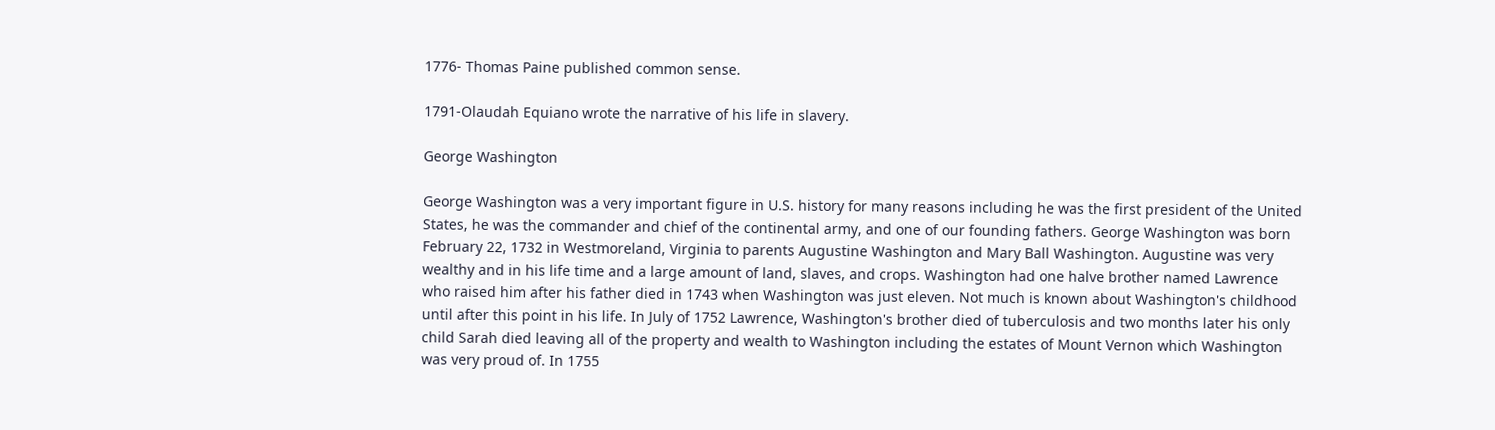1776- Thomas Paine published common sense.

1791-Olaudah Equiano wrote the narrative of his life in slavery.

George Washington

George Washington was a very important figure in U.S. history for many reasons including he was the first president of the United States, he was the commander and chief of the continental army, and one of our founding fathers. George Washington was born February 22, 1732 in Westmoreland, Virginia to parents Augustine Washington and Mary Ball Washington. Augustine was very wealthy and in his life time and a large amount of land, slaves, and crops. Washington had one halve brother named Lawrence who raised him after his father died in 1743 when Washington was just eleven. Not much is known about Washington's childhood until after this point in his life. In July of 1752 Lawrence, Washington's brother died of tuberculosis and two months later his only child Sarah died leaving all of the property and wealth to Washington including the estates of Mount Vernon which Washington was very proud of. In 1755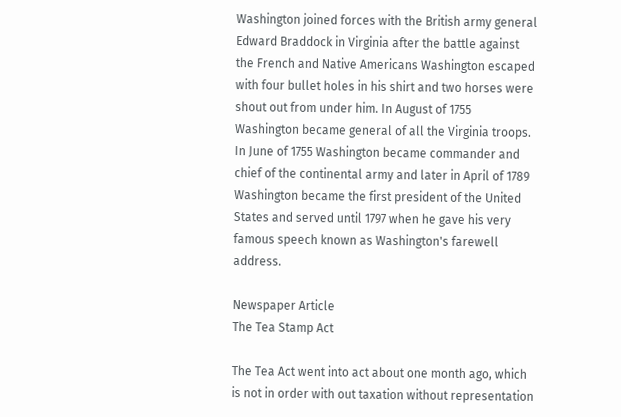Washington joined forces with the British army general Edward Braddock in Virginia after the battle against the French and Native Americans Washington escaped with four bullet holes in his shirt and two horses were shout out from under him. In August of 1755 Washington became general of all the Virginia troops. In June of 1755 Washington became commander and chief of the continental army and later in April of 1789 Washington became the first president of the United States and served until 1797 when he gave his very famous speech known as Washington's farewell address.

Newspaper Article
The Tea Stamp Act

The Tea Act went into act about one month ago, which is not in order with out taxation without representation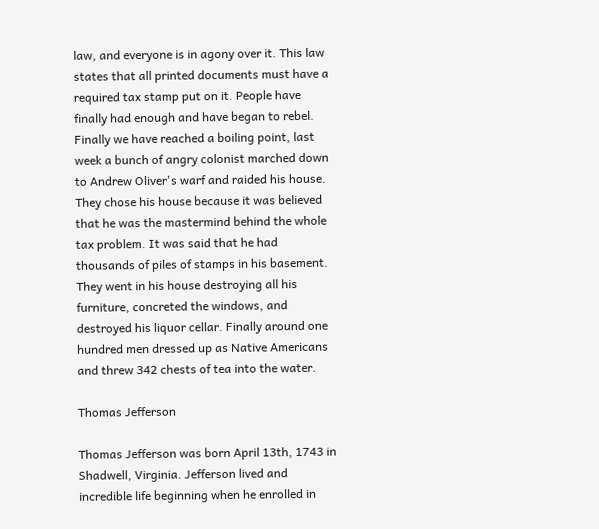law, and everyone is in agony over it. This law states that all printed documents must have a required tax stamp put on it. People have finally had enough and have began to rebel. Finally we have reached a boiling point, last week a bunch of angry colonist marched down to Andrew Oliver's warf and raided his house. They chose his house because it was believed that he was the mastermind behind the whole tax problem. It was said that he had thousands of piles of stamps in his basement. They went in his house destroying all his furniture, concreted the windows, and destroyed his liquor cellar. Finally around one hundred men dressed up as Native Americans and threw 342 chests of tea into the water.

Thomas Jefferson

Thomas Jefferson was born April 13th, 1743 in Shadwell, Virginia. Jefferson lived and incredible life beginning when he enrolled in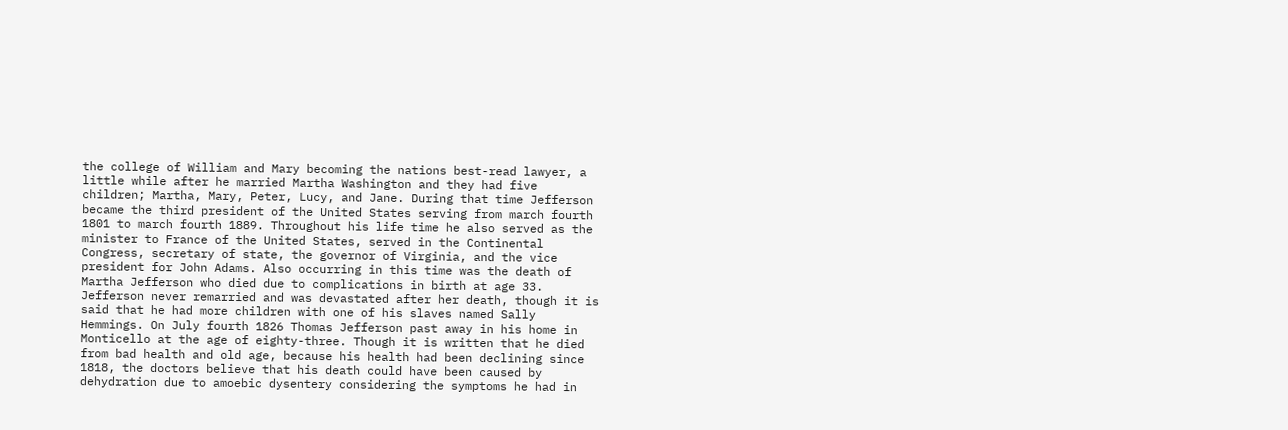the college of William and Mary becoming the nations best-read lawyer, a little while after he married Martha Washington and they had five children; Martha, Mary, Peter, Lucy, and Jane. During that time Jefferson became the third president of the United States serving from march fourth 1801 to march fourth 1889. Throughout his life time he also served as the minister to France of the United States, served in the Continental Congress, secretary of state, the governor of Virginia, and the vice president for John Adams. Also occurring in this time was the death of Martha Jefferson who died due to complications in birth at age 33. Jefferson never remarried and was devastated after her death, though it is said that he had more children with one of his slaves named Sally Hemmings. On July fourth 1826 Thomas Jefferson past away in his home in Monticello at the age of eighty-three. Though it is written that he died from bad health and old age, because his health had been declining since 1818, the doctors believe that his death could have been caused by dehydration due to amoebic dysentery considering the symptoms he had in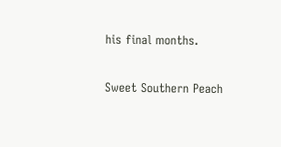his final months.

Sweet Southern Peach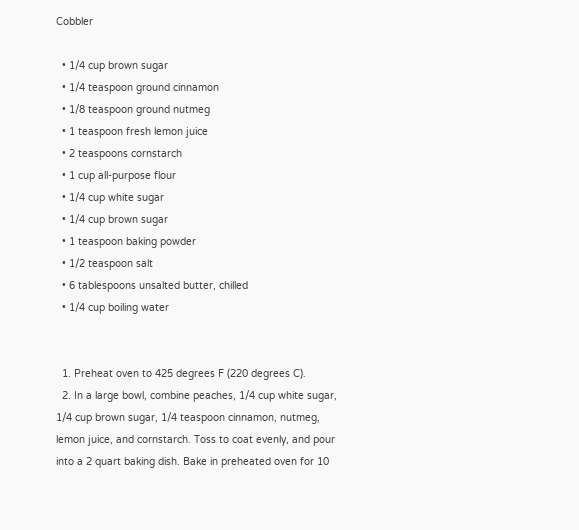Cobbler

  • 1/4 cup brown sugar
  • 1/4 teaspoon ground cinnamon
  • 1/8 teaspoon ground nutmeg
  • 1 teaspoon fresh lemon juice
  • 2 teaspoons cornstarch
  • 1 cup all-purpose flour
  • 1/4 cup white sugar
  • 1/4 cup brown sugar
  • 1 teaspoon baking powder
  • 1/2 teaspoon salt
  • 6 tablespoons unsalted butter, chilled
  • 1/4 cup boiling water


  1. Preheat oven to 425 degrees F (220 degrees C).
  2. In a large bowl, combine peaches, 1/4 cup white sugar, 1/4 cup brown sugar, 1/4 teaspoon cinnamon, nutmeg, lemon juice, and cornstarch. Toss to coat evenly, and pour into a 2 quart baking dish. Bake in preheated oven for 10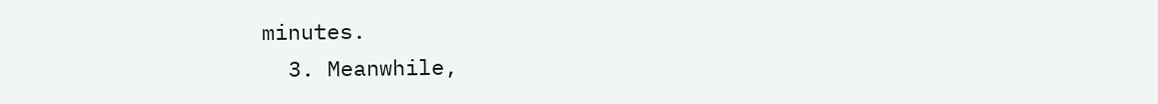minutes.
  3. Meanwhile,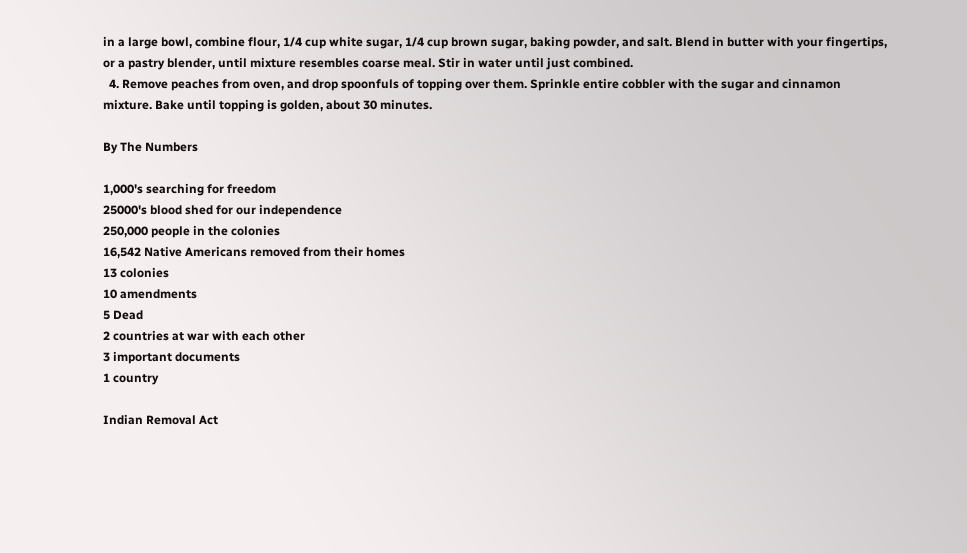in a large bowl, combine flour, 1/4 cup white sugar, 1/4 cup brown sugar, baking powder, and salt. Blend in butter with your fingertips, or a pastry blender, until mixture resembles coarse meal. Stir in water until just combined.
  4. Remove peaches from oven, and drop spoonfuls of topping over them. Sprinkle entire cobbler with the sugar and cinnamon mixture. Bake until topping is golden, about 30 minutes.

By The Numbers

1,000's searching for freedom
25000's blood shed for our independence
250,000 people in the colonies
16,542 Native Americans removed from their homes
13 colonies
10 amendments
5 Dead
2 countries at war with each other
3 important documents
1 country

Indian Removal Act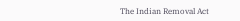The Indian Removal Act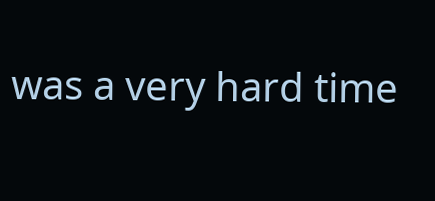was a very hard time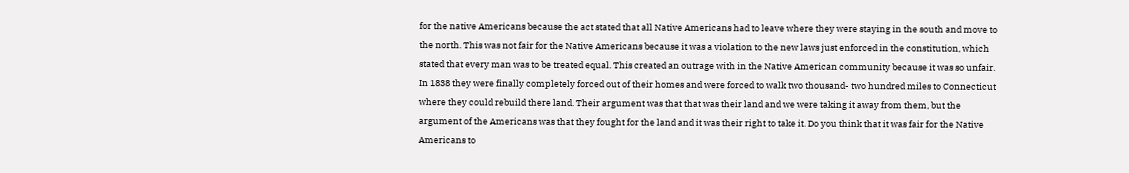for the native Americans because the act stated that all Native Americans had to leave where they were staying in the south and move to the north. This was not fair for the Native Americans because it was a violation to the new laws just enforced in the constitution, which stated that every man was to be treated equal. This created an outrage with in the Native American community because it was so unfair. In 1838 they were finally completely forced out of their homes and were forced to walk two thousand- two hundred miles to Connecticut where they could rebuild there land. Their argument was that that was their land and we were taking it away from them, but the argument of the Americans was that they fought for the land and it was their right to take it. Do you think that it was fair for the Native Americans to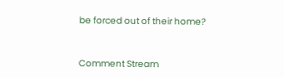be forced out of their home?


Comment Stream